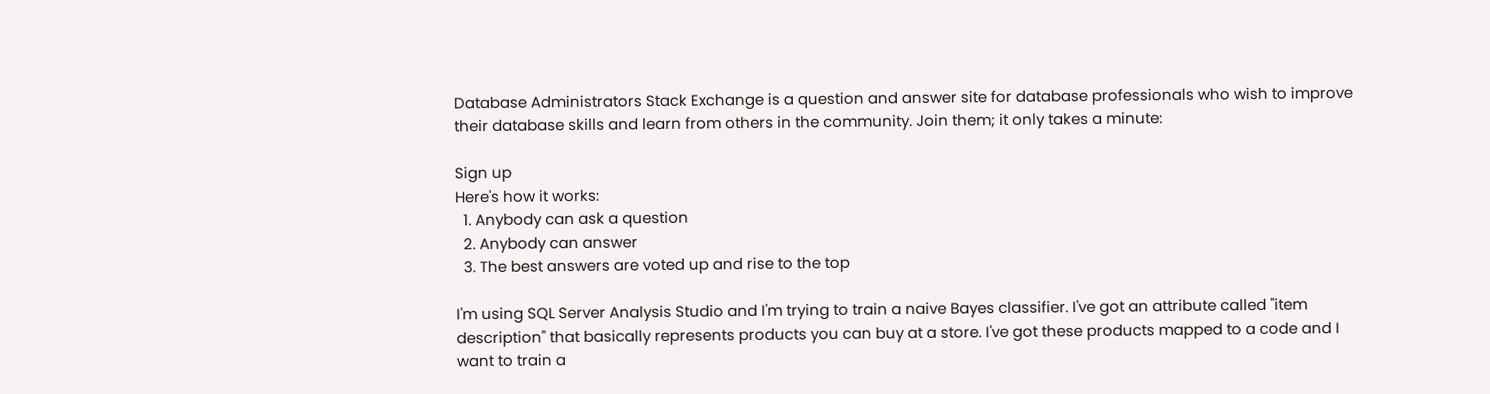Database Administrators Stack Exchange is a question and answer site for database professionals who wish to improve their database skills and learn from others in the community. Join them; it only takes a minute:

Sign up
Here's how it works:
  1. Anybody can ask a question
  2. Anybody can answer
  3. The best answers are voted up and rise to the top

I'm using SQL Server Analysis Studio and I'm trying to train a naive Bayes classifier. I've got an attribute called "item description" that basically represents products you can buy at a store. I've got these products mapped to a code and I want to train a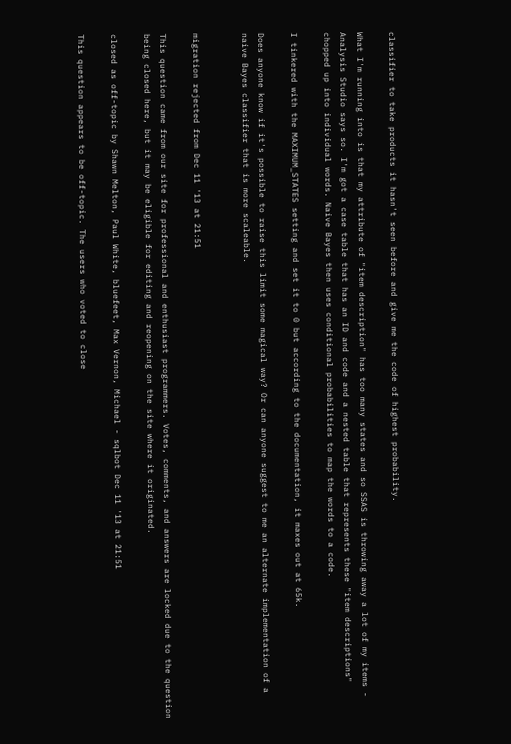classifier to take products it hasn't seen before and give me the code of highest probability.

What I'm running into is that my attribute of "item description" has too many states and so SSAS is throwing away a lot of my items - Analysis Studio says so. I'm got a case table that has an ID and code and a nested table that represents these "item descriptions" chopped up into individual words. Naive Bayes then uses conditional probabilities to map the words to a code.

I tinkered with the MAXIMUM_STATES setting and set it to 0 but according to the documentation, it maxes out at 65k.

Does anyone know if it's possible to raise this limit some magical way? Or can anyone suggest to me an alternate implementation of a naive Bayes classifier that is more scaleable.


migration rejected from Dec 11 '13 at 21:51

This question came from our site for professional and enthusiast programmers. Votes, comments, and answers are locked due to the question being closed here, but it may be eligible for editing and reopening on the site where it originated.

closed as off-topic by Shawn Melton, Paul White, bluefeet, Max Vernon, Michael - sqlbot Dec 11 '13 at 21:51

This question appears to be off-topic. The users who voted to close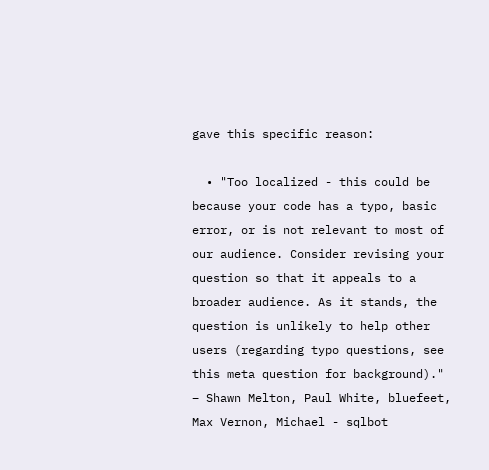gave this specific reason:

  • "Too localized - this could be because your code has a typo, basic error, or is not relevant to most of our audience. Consider revising your question so that it appeals to a broader audience. As it stands, the question is unlikely to help other users (regarding typo questions, see this meta question for background)." – Shawn Melton, Paul White, bluefeet, Max Vernon, Michael - sqlbot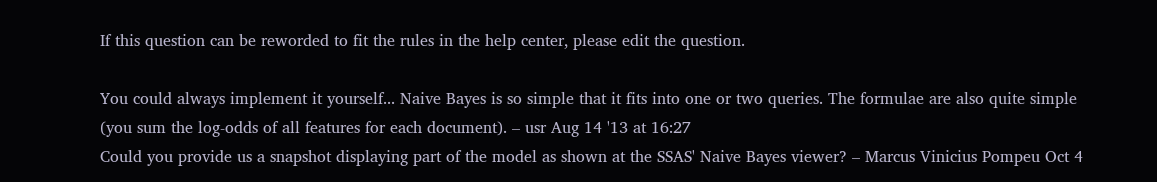If this question can be reworded to fit the rules in the help center, please edit the question.

You could always implement it yourself... Naive Bayes is so simple that it fits into one or two queries. The formulae are also quite simple (you sum the log-odds of all features for each document). – usr Aug 14 '13 at 16:27
Could you provide us a snapshot displaying part of the model as shown at the SSAS' Naive Bayes viewer? – Marcus Vinicius Pompeu Oct 4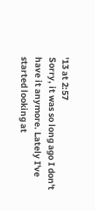'13 at 2:57
Sorry, it was so long ago I don't have it anymore. Lately I've started looking at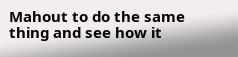Mahout to do the same thing and see how it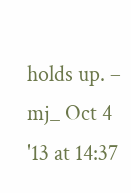holds up. – mj_ Oct 4 '13 at 14:37